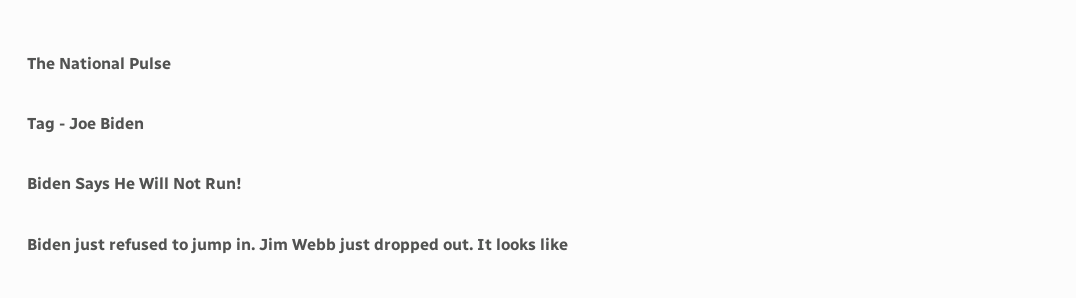The National Pulse

Tag - Joe Biden

Biden Says He Will Not Run!

Biden just refused to jump in. Jim Webb just dropped out. It looks like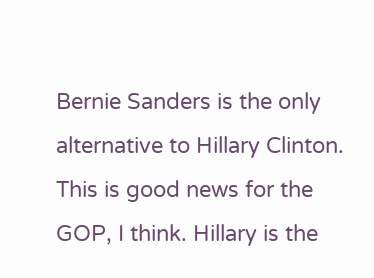Bernie Sanders is the only alternative to Hillary Clinton. This is good news for the GOP, I think. Hillary is the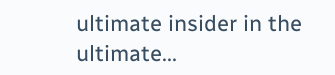ultimate insider in the ultimate...